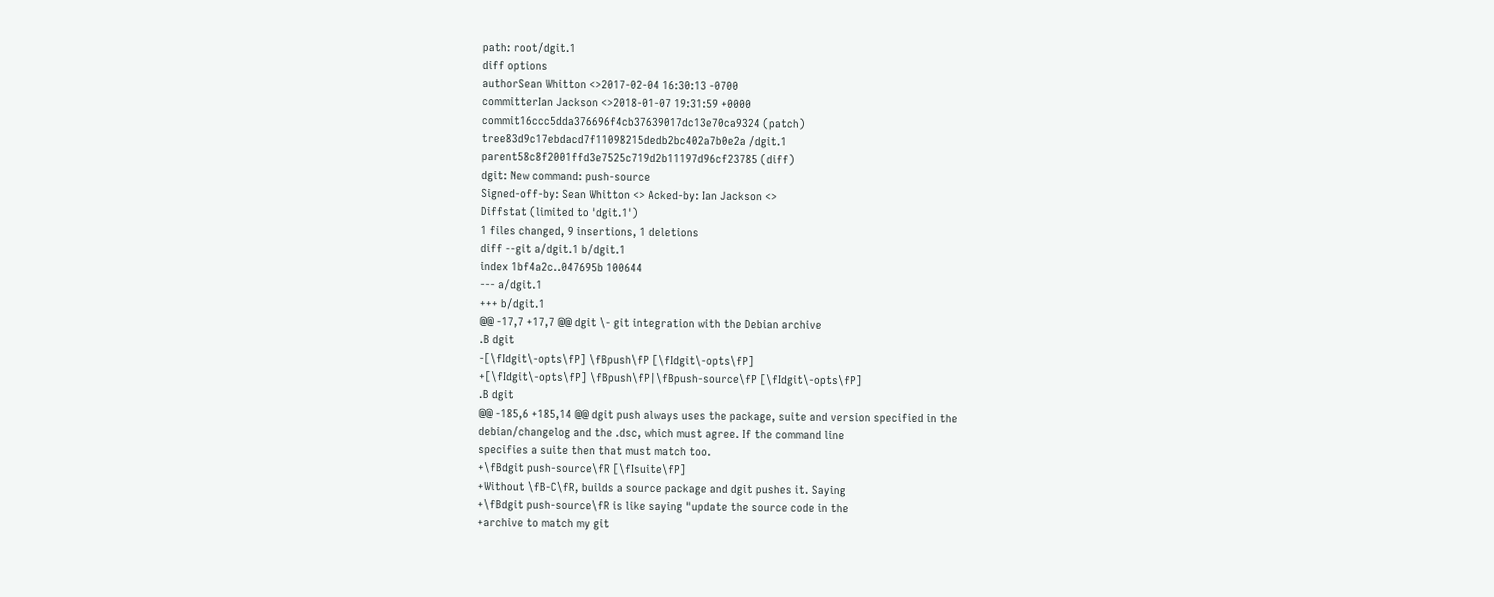path: root/dgit.1
diff options
authorSean Whitton <>2017-02-04 16:30:13 -0700
committerIan Jackson <>2018-01-07 19:31:59 +0000
commit16ccc5dda376696f4cb37639017dc13e70ca9324 (patch)
tree83d9c17ebdacd7f11098215dedb2bc402a7b0e2a /dgit.1
parent58c8f2001ffd3e7525c719d2b11197d96cf23785 (diff)
dgit: New command: push-source
Signed-off-by: Sean Whitton <> Acked-by: Ian Jackson <>
Diffstat (limited to 'dgit.1')
1 files changed, 9 insertions, 1 deletions
diff --git a/dgit.1 b/dgit.1
index 1bf4a2c..047695b 100644
--- a/dgit.1
+++ b/dgit.1
@@ -17,7 +17,7 @@ dgit \- git integration with the Debian archive
.B dgit
-[\fIdgit\-opts\fP] \fBpush\fP [\fIdgit\-opts\fP]
+[\fIdgit\-opts\fP] \fBpush\fP|\fBpush-source\fP [\fIdgit\-opts\fP]
.B dgit
@@ -185,6 +185,14 @@ dgit push always uses the package, suite and version specified in the
debian/changelog and the .dsc, which must agree. If the command line
specifies a suite then that must match too.
+\fBdgit push-source\fR [\fIsuite\fP]
+Without \fB-C\fR, builds a source package and dgit pushes it. Saying
+\fBdgit push-source\fR is like saying "update the source code in the
+archive to match my git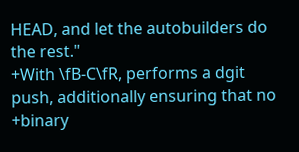HEAD, and let the autobuilders do the rest."
+With \fB-C\fR, performs a dgit push, additionally ensuring that no
+binary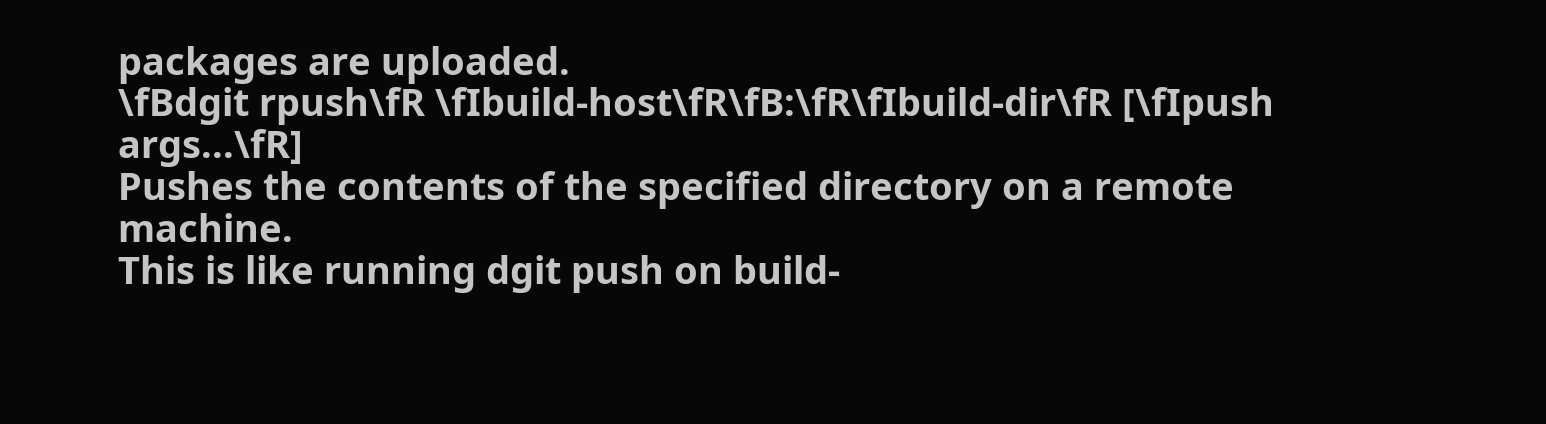packages are uploaded.
\fBdgit rpush\fR \fIbuild-host\fR\fB:\fR\fIbuild-dir\fR [\fIpush args...\fR]
Pushes the contents of the specified directory on a remote machine.
This is like running dgit push on build-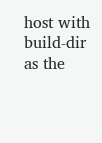host with build-dir as the